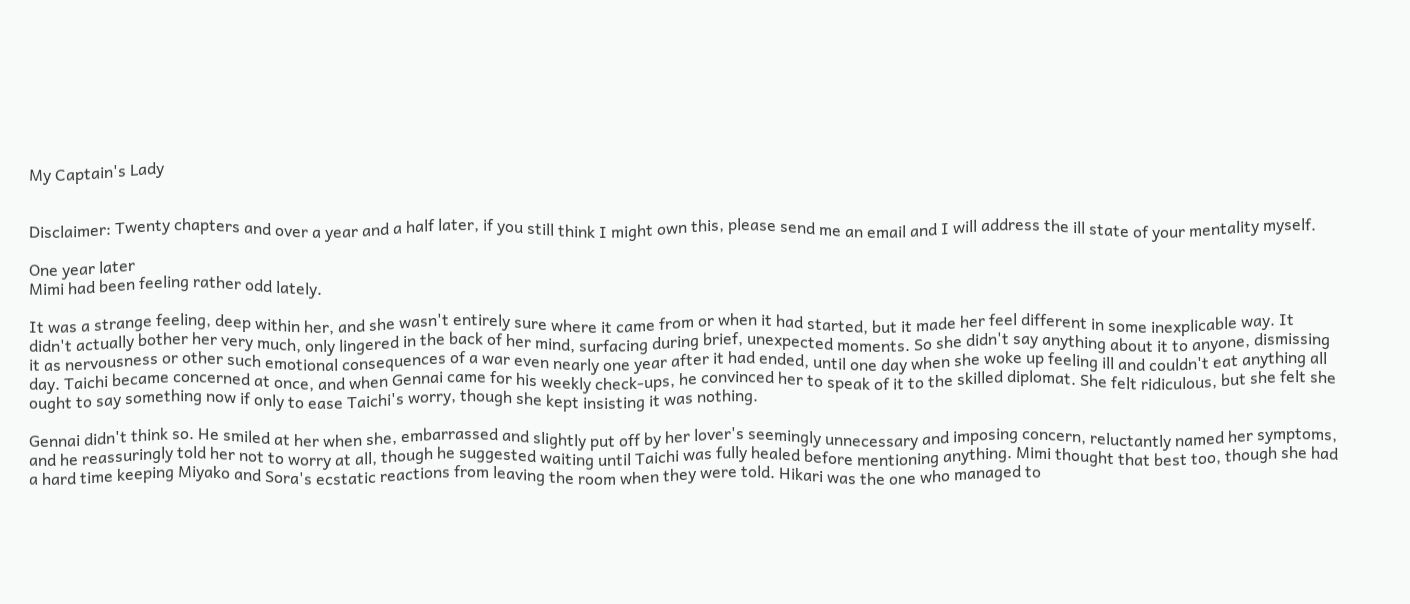My Captain's Lady


Disclaimer: Twenty chapters and over a year and a half later, if you still think I might own this, please send me an email and I will address the ill state of your mentality myself.

One year later
Mimi had been feeling rather odd lately.

It was a strange feeling, deep within her, and she wasn't entirely sure where it came from or when it had started, but it made her feel different in some inexplicable way. It didn't actually bother her very much, only lingered in the back of her mind, surfacing during brief, unexpected moments. So she didn't say anything about it to anyone, dismissing it as nervousness or other such emotional consequences of a war even nearly one year after it had ended, until one day when she woke up feeling ill and couldn't eat anything all day. Taichi became concerned at once, and when Gennai came for his weekly check-ups, he convinced her to speak of it to the skilled diplomat. She felt ridiculous, but she felt she ought to say something now if only to ease Taichi's worry, though she kept insisting it was nothing.

Gennai didn't think so. He smiled at her when she, embarrassed and slightly put off by her lover's seemingly unnecessary and imposing concern, reluctantly named her symptoms, and he reassuringly told her not to worry at all, though he suggested waiting until Taichi was fully healed before mentioning anything. Mimi thought that best too, though she had a hard time keeping Miyako and Sora's ecstatic reactions from leaving the room when they were told. Hikari was the one who managed to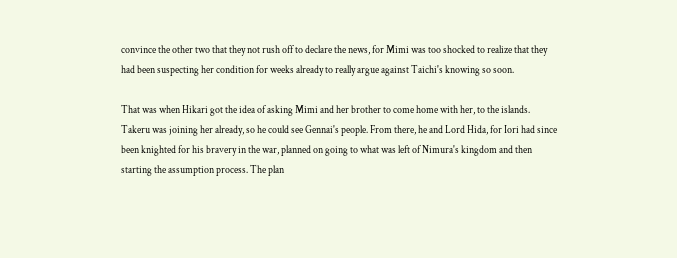convince the other two that they not rush off to declare the news, for Mimi was too shocked to realize that they had been suspecting her condition for weeks already to really argue against Taichi's knowing so soon.

That was when Hikari got the idea of asking Mimi and her brother to come home with her, to the islands. Takeru was joining her already, so he could see Gennai's people. From there, he and Lord Hida, for Iori had since been knighted for his bravery in the war, planned on going to what was left of Nimura's kingdom and then starting the assumption process. The plan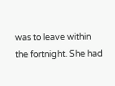was to leave within the fortnight. She had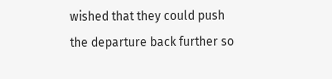wished that they could push the departure back further so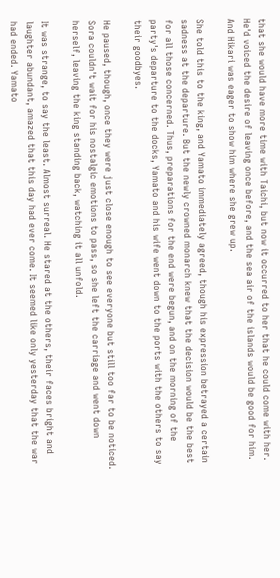that she would have more time with Taichi, but now it occurred to her that he could come with her. He'd voiced the desire of leaving once before, and the sea air of the islands would be good for him. And Hikari was eager to show him where she grew up.

She told this to the king, and Yamato immediately agreed, though his expression betrayed a certain sadness at the departure. But the newly crowned monarch knew that the decision would be the best for all those concerned. Thus, preparations for the end were begun, and on the morning of the party's departure to the docks, Yamato and his wife went down to the ports with the others to say their goodbyes.

He paused, though, once they were just close enough to see everyone but still too far to be noticed. Sora couldn't wait for his nostalgic emotions to pass, so she left the carriage and went down herself, leaving the king standing back, watching it all unfold.

It was strange, to say the least. Almost surreal. He stared at the others, their faces bright and laughter abundant, amazed that this day had ever come. It seemed like only yesterday that the war had ended. Yamato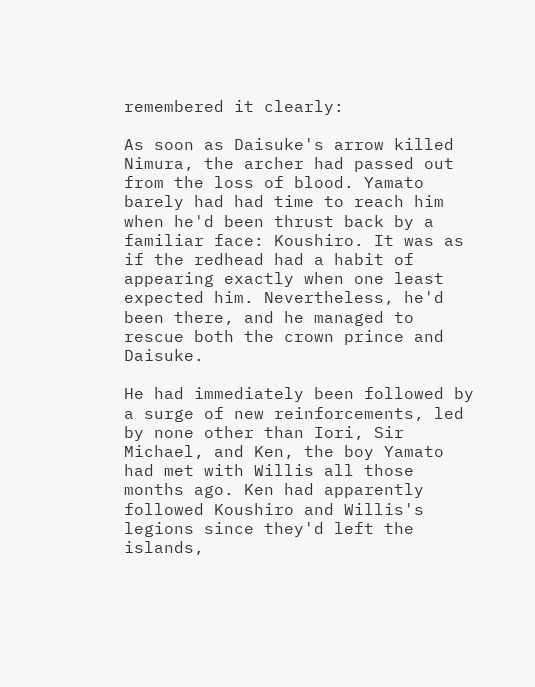remembered it clearly:

As soon as Daisuke's arrow killed Nimura, the archer had passed out from the loss of blood. Yamato barely had had time to reach him when he'd been thrust back by a familiar face: Koushiro. It was as if the redhead had a habit of appearing exactly when one least expected him. Nevertheless, he'd been there, and he managed to rescue both the crown prince and Daisuke.

He had immediately been followed by a surge of new reinforcements, led by none other than Iori, Sir Michael, and Ken, the boy Yamato had met with Willis all those months ago. Ken had apparently followed Koushiro and Willis's legions since they'd left the islands,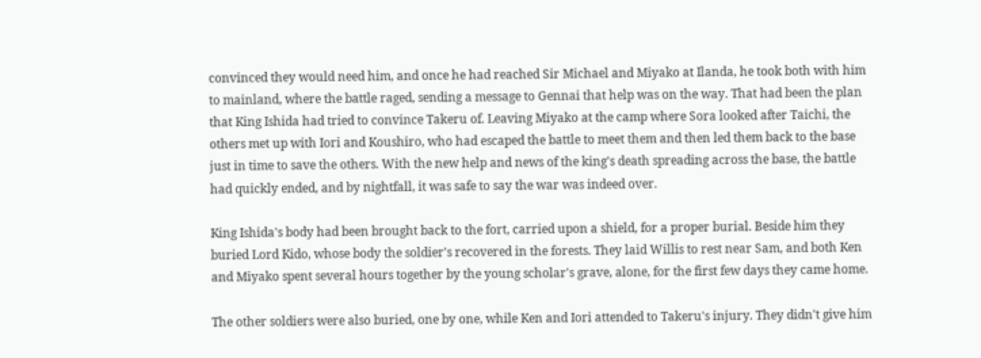convinced they would need him, and once he had reached Sir Michael and Miyako at Ilanda, he took both with him to mainland, where the battle raged, sending a message to Gennai that help was on the way. That had been the plan that King Ishida had tried to convince Takeru of. Leaving Miyako at the camp where Sora looked after Taichi, the others met up with Iori and Koushiro, who had escaped the battle to meet them and then led them back to the base just in time to save the others. With the new help and news of the king's death spreading across the base, the battle had quickly ended, and by nightfall, it was safe to say the war was indeed over.

King Ishida's body had been brought back to the fort, carried upon a shield, for a proper burial. Beside him they buried Lord Kido, whose body the soldier's recovered in the forests. They laid Willis to rest near Sam, and both Ken and Miyako spent several hours together by the young scholar's grave, alone, for the first few days they came home.

The other soldiers were also buried, one by one, while Ken and Iori attended to Takeru's injury. They didn't give him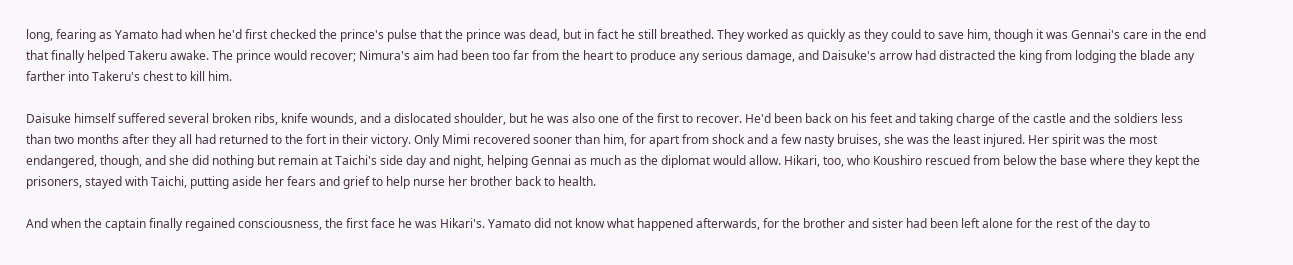long, fearing as Yamato had when he'd first checked the prince's pulse that the prince was dead, but in fact he still breathed. They worked as quickly as they could to save him, though it was Gennai's care in the end that finally helped Takeru awake. The prince would recover; Nimura's aim had been too far from the heart to produce any serious damage, and Daisuke's arrow had distracted the king from lodging the blade any farther into Takeru's chest to kill him.

Daisuke himself suffered several broken ribs, knife wounds, and a dislocated shoulder, but he was also one of the first to recover. He'd been back on his feet and taking charge of the castle and the soldiers less than two months after they all had returned to the fort in their victory. Only Mimi recovered sooner than him, for apart from shock and a few nasty bruises, she was the least injured. Her spirit was the most endangered, though, and she did nothing but remain at Taichi's side day and night, helping Gennai as much as the diplomat would allow. Hikari, too, who Koushiro rescued from below the base where they kept the prisoners, stayed with Taichi, putting aside her fears and grief to help nurse her brother back to health.

And when the captain finally regained consciousness, the first face he was Hikari's. Yamato did not know what happened afterwards, for the brother and sister had been left alone for the rest of the day to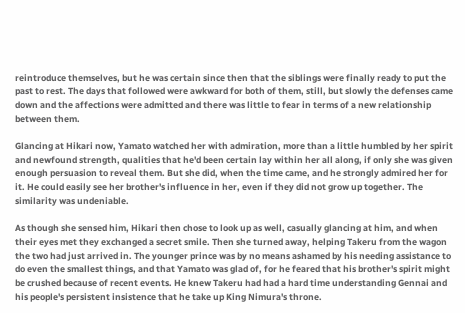reintroduce themselves, but he was certain since then that the siblings were finally ready to put the past to rest. The days that followed were awkward for both of them, still, but slowly the defenses came down and the affections were admitted and there was little to fear in terms of a new relationship between them.

Glancing at Hikari now, Yamato watched her with admiration, more than a little humbled by her spirit and newfound strength, qualities that he'd been certain lay within her all along, if only she was given enough persuasion to reveal them. But she did, when the time came, and he strongly admired her for it. He could easily see her brother's influence in her, even if they did not grow up together. The similarity was undeniable.

As though she sensed him, Hikari then chose to look up as well, casually glancing at him, and when their eyes met they exchanged a secret smile. Then she turned away, helping Takeru from the wagon the two had just arrived in. The younger prince was by no means ashamed by his needing assistance to do even the smallest things, and that Yamato was glad of, for he feared that his brother's spirit might be crushed because of recent events. He knew Takeru had had a hard time understanding Gennai and his people's persistent insistence that he take up King Nimura's throne.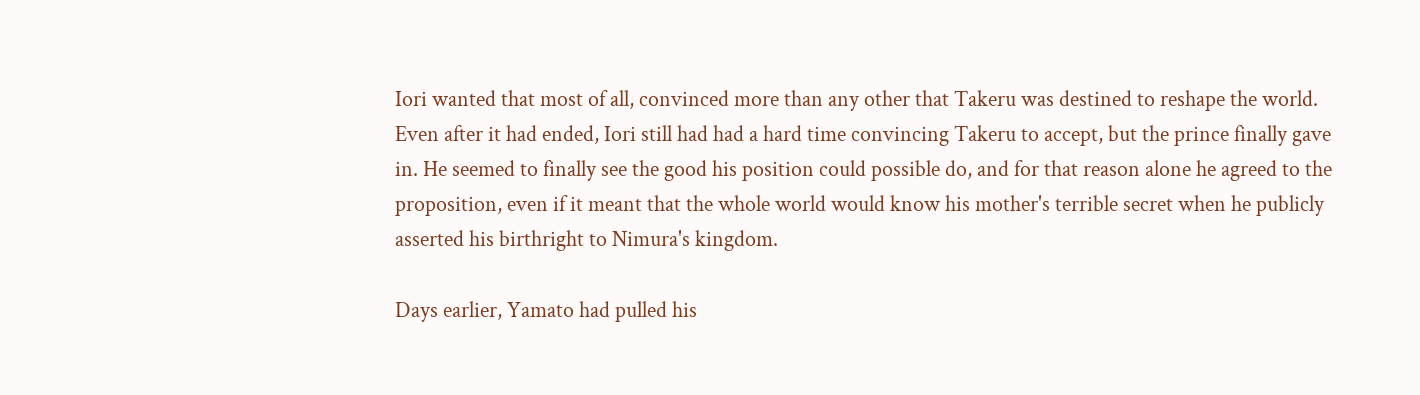Iori wanted that most of all, convinced more than any other that Takeru was destined to reshape the world. Even after it had ended, Iori still had had a hard time convincing Takeru to accept, but the prince finally gave in. He seemed to finally see the good his position could possible do, and for that reason alone he agreed to the proposition, even if it meant that the whole world would know his mother's terrible secret when he publicly asserted his birthright to Nimura's kingdom.

Days earlier, Yamato had pulled his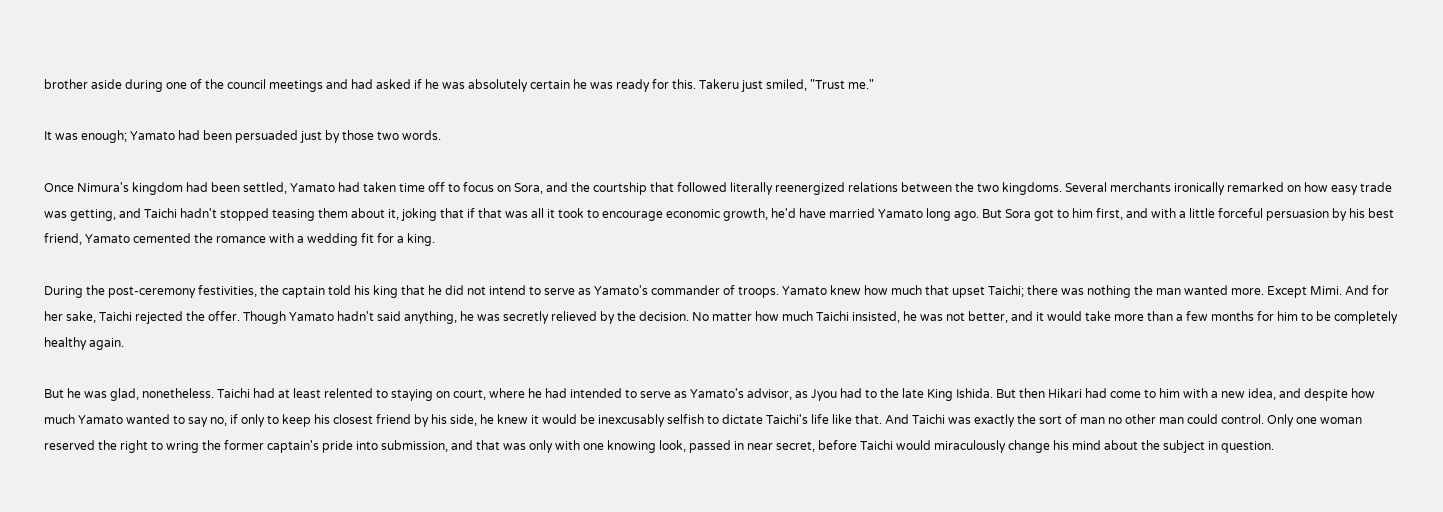brother aside during one of the council meetings and had asked if he was absolutely certain he was ready for this. Takeru just smiled, "Trust me."

It was enough; Yamato had been persuaded just by those two words.

Once Nimura's kingdom had been settled, Yamato had taken time off to focus on Sora, and the courtship that followed literally reenergized relations between the two kingdoms. Several merchants ironically remarked on how easy trade was getting, and Taichi hadn't stopped teasing them about it, joking that if that was all it took to encourage economic growth, he'd have married Yamato long ago. But Sora got to him first, and with a little forceful persuasion by his best friend, Yamato cemented the romance with a wedding fit for a king.

During the post-ceremony festivities, the captain told his king that he did not intend to serve as Yamato's commander of troops. Yamato knew how much that upset Taichi; there was nothing the man wanted more. Except Mimi. And for her sake, Taichi rejected the offer. Though Yamato hadn't said anything, he was secretly relieved by the decision. No matter how much Taichi insisted, he was not better, and it would take more than a few months for him to be completely healthy again.

But he was glad, nonetheless. Taichi had at least relented to staying on court, where he had intended to serve as Yamato's advisor, as Jyou had to the late King Ishida. But then Hikari had come to him with a new idea, and despite how much Yamato wanted to say no, if only to keep his closest friend by his side, he knew it would be inexcusably selfish to dictate Taichi's life like that. And Taichi was exactly the sort of man no other man could control. Only one woman reserved the right to wring the former captain's pride into submission, and that was only with one knowing look, passed in near secret, before Taichi would miraculously change his mind about the subject in question.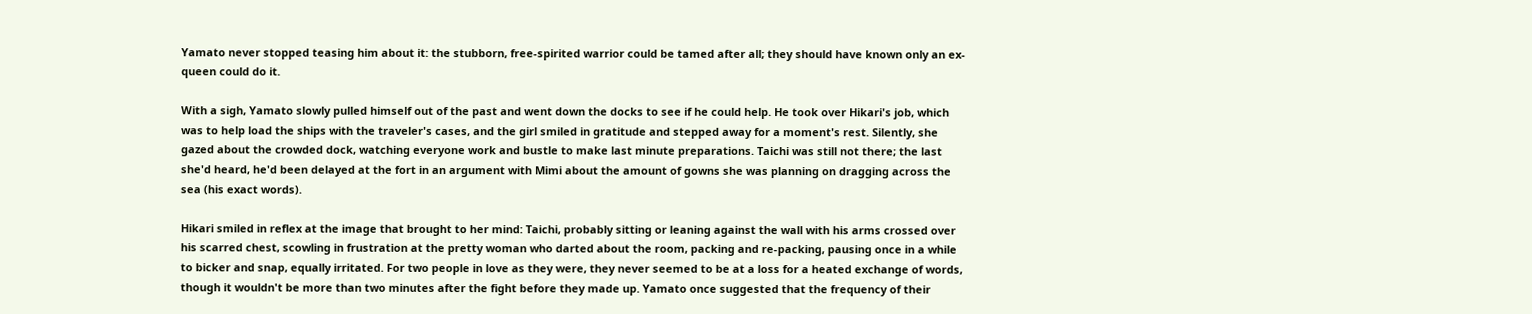Yamato never stopped teasing him about it: the stubborn, free-spirited warrior could be tamed after all; they should have known only an ex-queen could do it.

With a sigh, Yamato slowly pulled himself out of the past and went down the docks to see if he could help. He took over Hikari's job, which was to help load the ships with the traveler's cases, and the girl smiled in gratitude and stepped away for a moment's rest. Silently, she gazed about the crowded dock, watching everyone work and bustle to make last minute preparations. Taichi was still not there; the last she'd heard, he'd been delayed at the fort in an argument with Mimi about the amount of gowns she was planning on dragging across the sea (his exact words).

Hikari smiled in reflex at the image that brought to her mind: Taichi, probably sitting or leaning against the wall with his arms crossed over his scarred chest, scowling in frustration at the pretty woman who darted about the room, packing and re-packing, pausing once in a while to bicker and snap, equally irritated. For two people in love as they were, they never seemed to be at a loss for a heated exchange of words, though it wouldn't be more than two minutes after the fight before they made up. Yamato once suggested that the frequency of their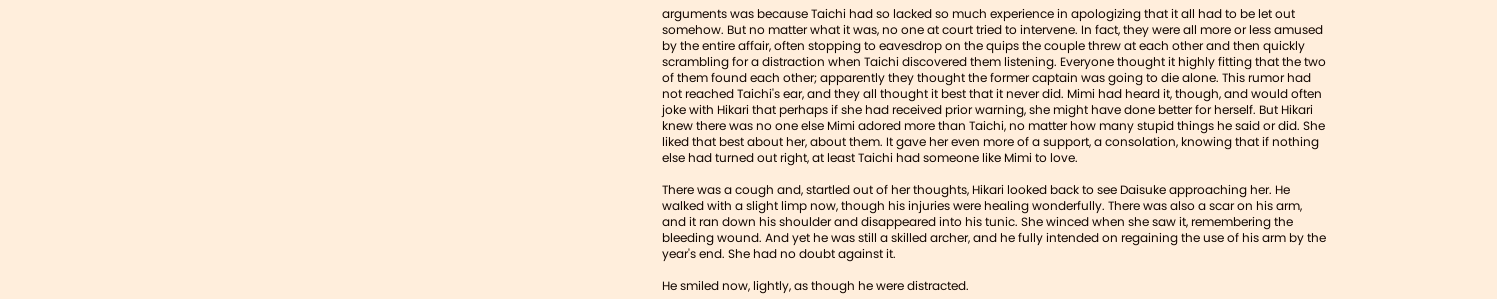arguments was because Taichi had so lacked so much experience in apologizing that it all had to be let out somehow. But no matter what it was, no one at court tried to intervene. In fact, they were all more or less amused by the entire affair, often stopping to eavesdrop on the quips the couple threw at each other and then quickly scrambling for a distraction when Taichi discovered them listening. Everyone thought it highly fitting that the two of them found each other; apparently they thought the former captain was going to die alone. This rumor had not reached Taichi's ear, and they all thought it best that it never did. Mimi had heard it, though, and would often joke with Hikari that perhaps if she had received prior warning, she might have done better for herself. But Hikari knew there was no one else Mimi adored more than Taichi, no matter how many stupid things he said or did. She liked that best about her, about them. It gave her even more of a support, a consolation, knowing that if nothing else had turned out right, at least Taichi had someone like Mimi to love.

There was a cough and, startled out of her thoughts, Hikari looked back to see Daisuke approaching her. He walked with a slight limp now, though his injuries were healing wonderfully. There was also a scar on his arm, and it ran down his shoulder and disappeared into his tunic. She winced when she saw it, remembering the bleeding wound. And yet he was still a skilled archer, and he fully intended on regaining the use of his arm by the year's end. She had no doubt against it.

He smiled now, lightly, as though he were distracted.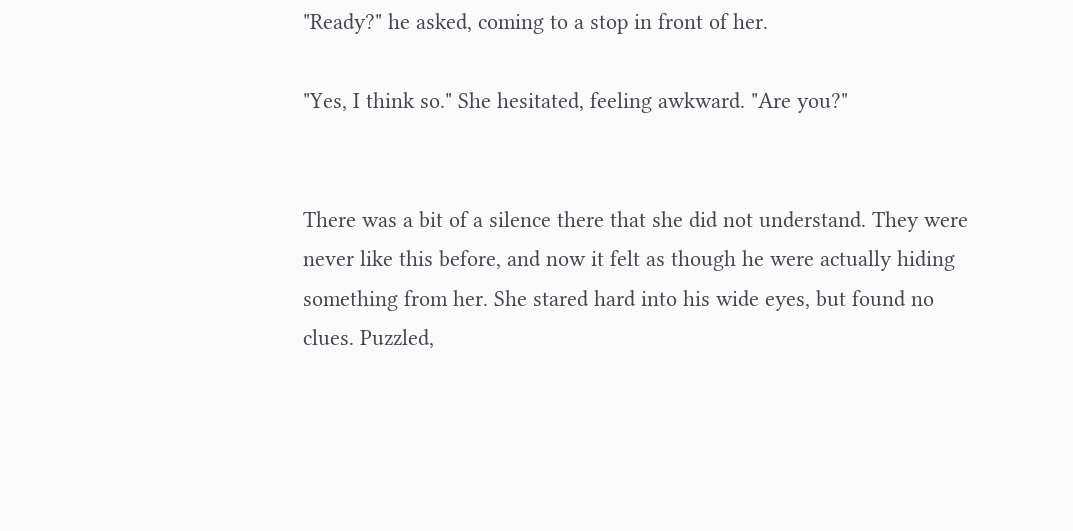"Ready?" he asked, coming to a stop in front of her.

"Yes, I think so." She hesitated, feeling awkward. "Are you?"


There was a bit of a silence there that she did not understand. They were never like this before, and now it felt as though he were actually hiding something from her. She stared hard into his wide eyes, but found no clues. Puzzled,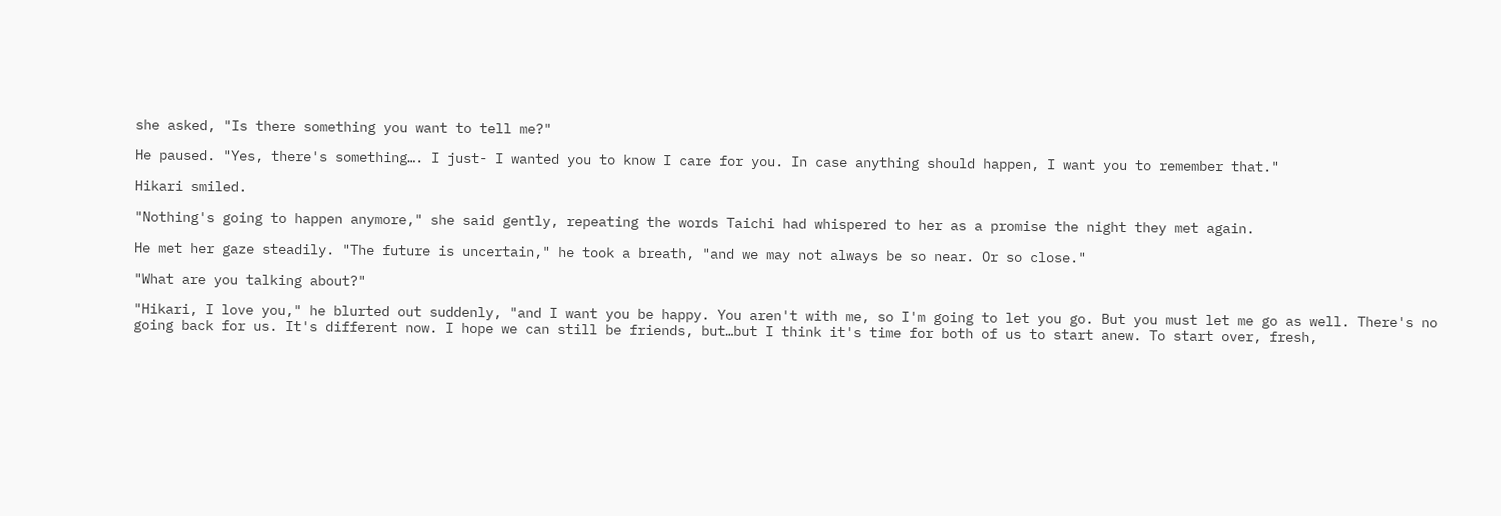she asked, "Is there something you want to tell me?"

He paused. "Yes, there's something…. I just- I wanted you to know I care for you. In case anything should happen, I want you to remember that."

Hikari smiled.

"Nothing's going to happen anymore," she said gently, repeating the words Taichi had whispered to her as a promise the night they met again.

He met her gaze steadily. "The future is uncertain," he took a breath, "and we may not always be so near. Or so close."

"What are you talking about?"

"Hikari, I love you," he blurted out suddenly, "and I want you be happy. You aren't with me, so I'm going to let you go. But you must let me go as well. There's no going back for us. It's different now. I hope we can still be friends, but…but I think it's time for both of us to start anew. To start over, fresh,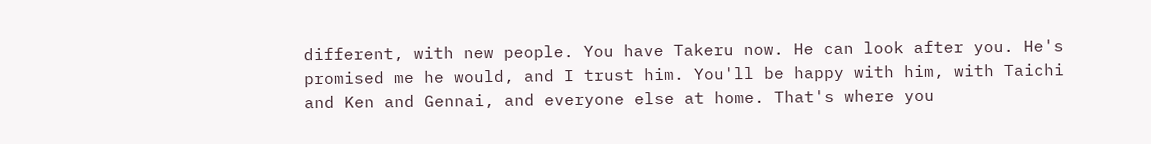different, with new people. You have Takeru now. He can look after you. He's promised me he would, and I trust him. You'll be happy with him, with Taichi and Ken and Gennai, and everyone else at home. That's where you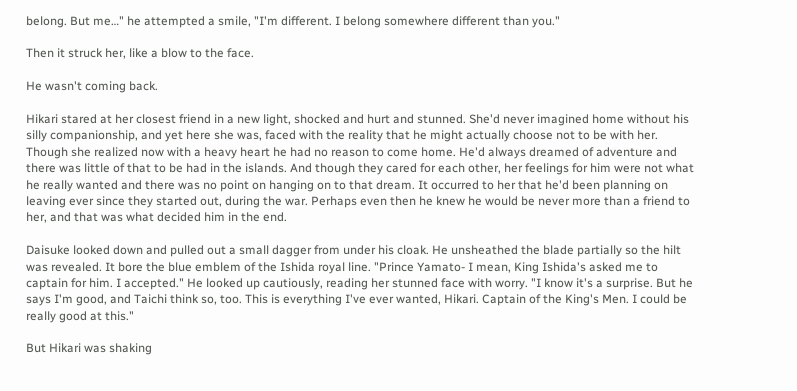belong. But me…" he attempted a smile, "I'm different. I belong somewhere different than you."

Then it struck her, like a blow to the face.

He wasn't coming back.

Hikari stared at her closest friend in a new light, shocked and hurt and stunned. She'd never imagined home without his silly companionship, and yet here she was, faced with the reality that he might actually choose not to be with her. Though she realized now with a heavy heart he had no reason to come home. He'd always dreamed of adventure and there was little of that to be had in the islands. And though they cared for each other, her feelings for him were not what he really wanted and there was no point on hanging on to that dream. It occurred to her that he'd been planning on leaving ever since they started out, during the war. Perhaps even then he knew he would be never more than a friend to her, and that was what decided him in the end.

Daisuke looked down and pulled out a small dagger from under his cloak. He unsheathed the blade partially so the hilt was revealed. It bore the blue emblem of the Ishida royal line. "Prince Yamato- I mean, King Ishida's asked me to captain for him. I accepted." He looked up cautiously, reading her stunned face with worry. "I know it's a surprise. But he says I'm good, and Taichi think so, too. This is everything I've ever wanted, Hikari. Captain of the King's Men. I could be really good at this."

But Hikari was shaking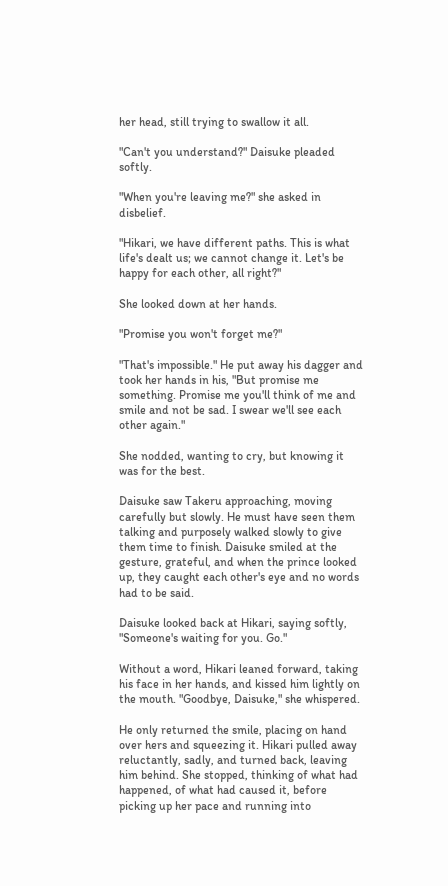her head, still trying to swallow it all.

"Can't you understand?" Daisuke pleaded softly.

"When you're leaving me?" she asked in disbelief.

"Hikari, we have different paths. This is what life's dealt us; we cannot change it. Let's be happy for each other, all right?"

She looked down at her hands.

"Promise you won't forget me?"

"That's impossible." He put away his dagger and took her hands in his, "But promise me something. Promise me you'll think of me and smile and not be sad. I swear we'll see each other again."

She nodded, wanting to cry, but knowing it was for the best.

Daisuke saw Takeru approaching, moving carefully but slowly. He must have seen them talking and purposely walked slowly to give them time to finish. Daisuke smiled at the gesture, grateful, and when the prince looked up, they caught each other's eye and no words had to be said.

Daisuke looked back at Hikari, saying softly, "Someone's waiting for you. Go."

Without a word, Hikari leaned forward, taking his face in her hands, and kissed him lightly on the mouth. "Goodbye, Daisuke," she whispered.

He only returned the smile, placing on hand over hers and squeezing it. Hikari pulled away reluctantly, sadly, and turned back, leaving him behind. She stopped, thinking of what had happened, of what had caused it, before picking up her pace and running into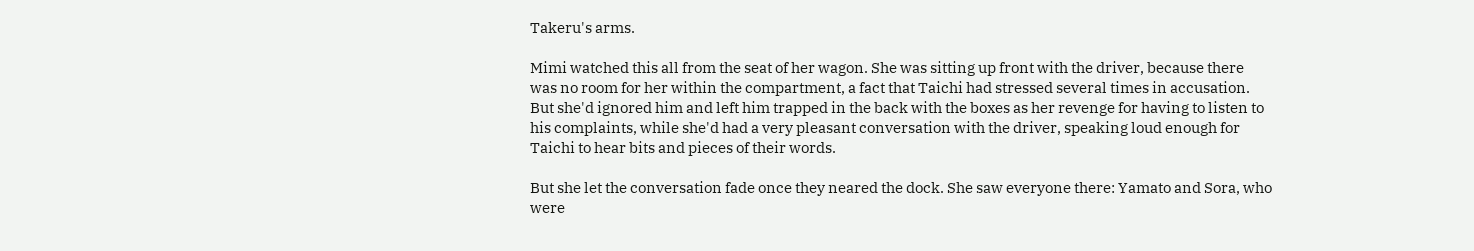Takeru's arms.

Mimi watched this all from the seat of her wagon. She was sitting up front with the driver, because there was no room for her within the compartment, a fact that Taichi had stressed several times in accusation. But she'd ignored him and left him trapped in the back with the boxes as her revenge for having to listen to his complaints, while she'd had a very pleasant conversation with the driver, speaking loud enough for Taichi to hear bits and pieces of their words.

But she let the conversation fade once they neared the dock. She saw everyone there: Yamato and Sora, who were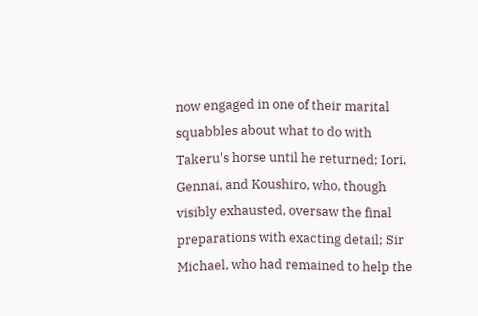now engaged in one of their marital squabbles about what to do with Takeru's horse until he returned; Iori, Gennai, and Koushiro, who, though visibly exhausted, oversaw the final preparations with exacting detail; Sir Michael, who had remained to help the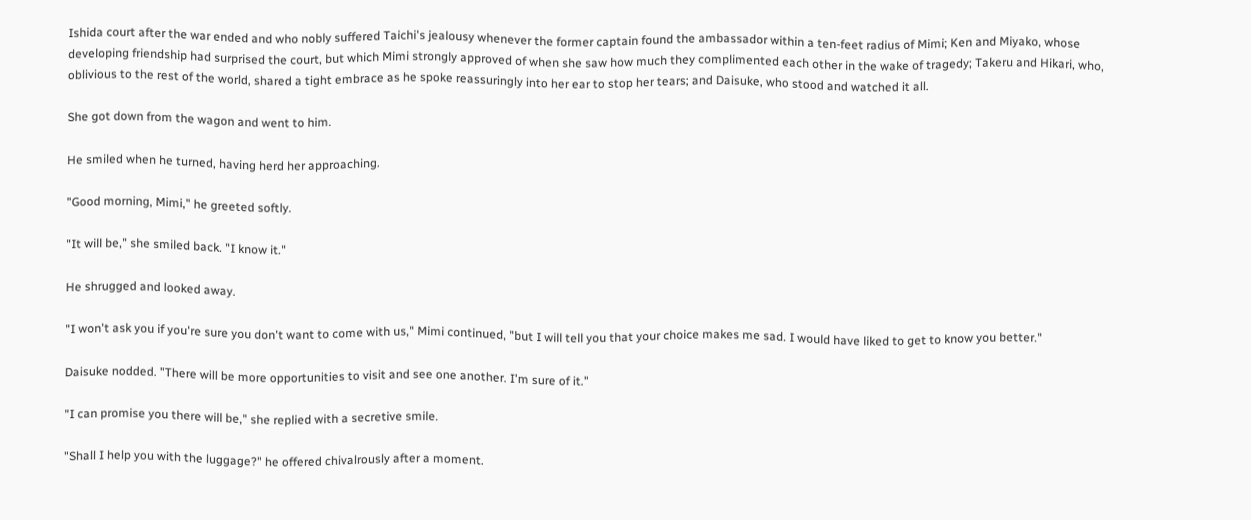Ishida court after the war ended and who nobly suffered Taichi's jealousy whenever the former captain found the ambassador within a ten-feet radius of Mimi; Ken and Miyako, whose developing friendship had surprised the court, but which Mimi strongly approved of when she saw how much they complimented each other in the wake of tragedy; Takeru and Hikari, who, oblivious to the rest of the world, shared a tight embrace as he spoke reassuringly into her ear to stop her tears; and Daisuke, who stood and watched it all.

She got down from the wagon and went to him.

He smiled when he turned, having herd her approaching.

"Good morning, Mimi," he greeted softly.

"It will be," she smiled back. "I know it."

He shrugged and looked away.

"I won't ask you if you're sure you don't want to come with us," Mimi continued, "but I will tell you that your choice makes me sad. I would have liked to get to know you better."

Daisuke nodded. "There will be more opportunities to visit and see one another. I'm sure of it."

"I can promise you there will be," she replied with a secretive smile.

"Shall I help you with the luggage?" he offered chivalrously after a moment.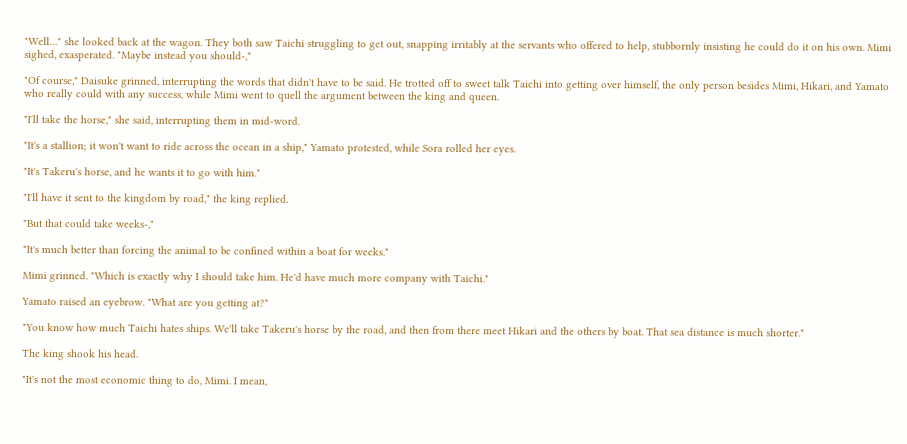"Well…" she looked back at the wagon. They both saw Taichi struggling to get out, snapping irritably at the servants who offered to help, stubbornly insisting he could do it on his own. Mimi sighed, exasperated. "Maybe instead you should-,"

"Of course," Daisuke grinned, interrupting the words that didn't have to be said. He trotted off to sweet talk Taichi into getting over himself, the only person besides Mimi, Hikari, and Yamato who really could with any success, while Mimi went to quell the argument between the king and queen.

"I'll take the horse," she said, interrupting them in mid-word.

"It's a stallion; it won't want to ride across the ocean in a ship," Yamato protested, while Sora rolled her eyes.

"It's Takeru's horse, and he wants it to go with him."

"I'll have it sent to the kingdom by road," the king replied.

"But that could take weeks-,"

"It's much better than forcing the animal to be confined within a boat for weeks."

Mimi grinned. "Which is exactly why I should take him. He'd have much more company with Taichi."

Yamato raised an eyebrow. "What are you getting at?"

"You know how much Taichi hates ships. We'll take Takeru's horse by the road, and then from there meet Hikari and the others by boat. That sea distance is much shorter."

The king shook his head.

"It's not the most economic thing to do, Mimi. I mean,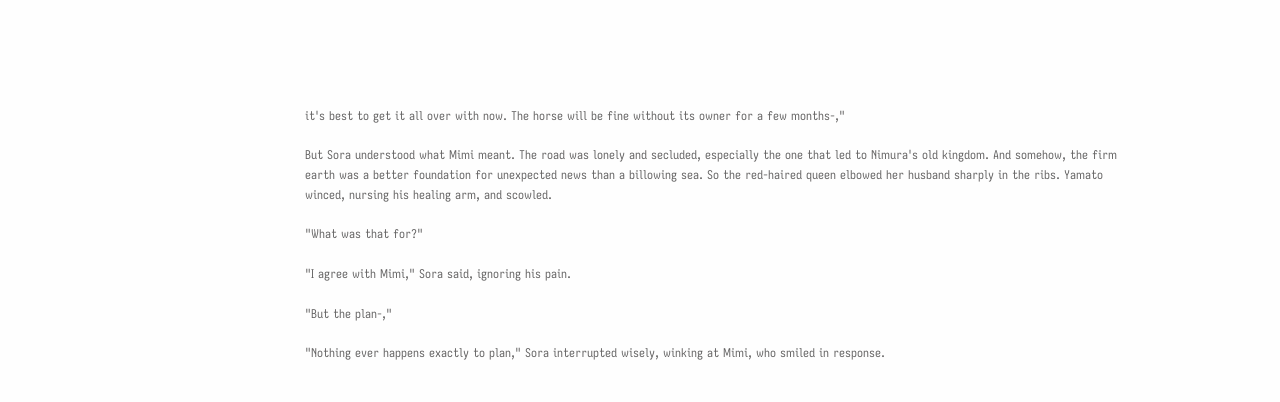it's best to get it all over with now. The horse will be fine without its owner for a few months-,"

But Sora understood what Mimi meant. The road was lonely and secluded, especially the one that led to Nimura's old kingdom. And somehow, the firm earth was a better foundation for unexpected news than a billowing sea. So the red-haired queen elbowed her husband sharply in the ribs. Yamato winced, nursing his healing arm, and scowled.

"What was that for?"

"I agree with Mimi," Sora said, ignoring his pain.

"But the plan-,"

"Nothing ever happens exactly to plan," Sora interrupted wisely, winking at Mimi, who smiled in response.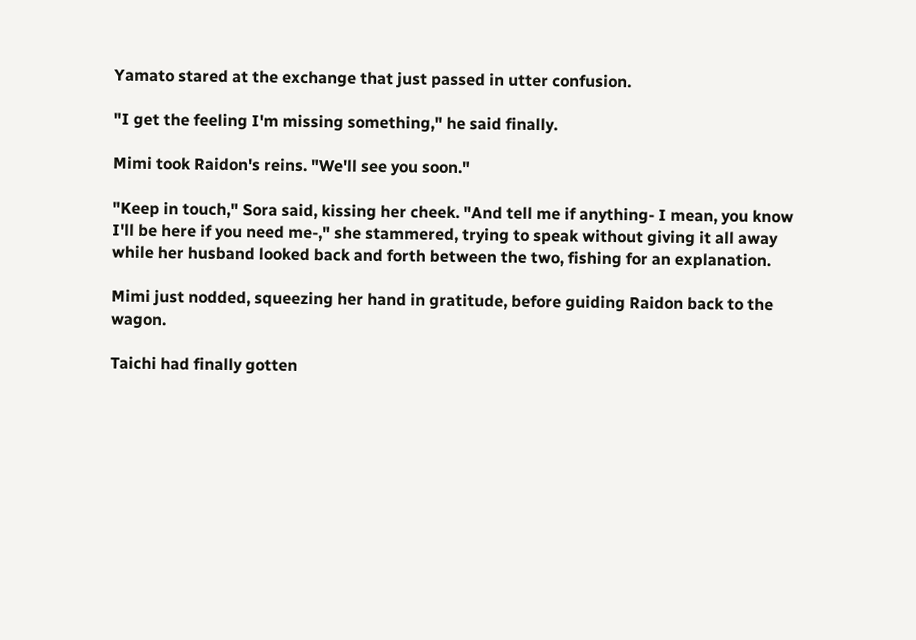Yamato stared at the exchange that just passed in utter confusion.

"I get the feeling I'm missing something," he said finally.

Mimi took Raidon's reins. "We'll see you soon."

"Keep in touch," Sora said, kissing her cheek. "And tell me if anything- I mean, you know I'll be here if you need me-," she stammered, trying to speak without giving it all away while her husband looked back and forth between the two, fishing for an explanation.

Mimi just nodded, squeezing her hand in gratitude, before guiding Raidon back to the wagon.

Taichi had finally gotten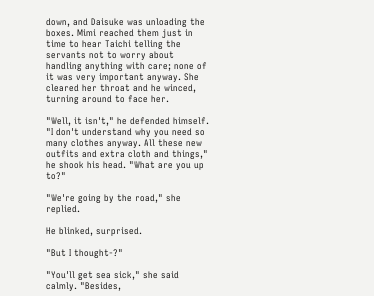down, and Daisuke was unloading the boxes. Mimi reached them just in time to hear Taichi telling the servants not to worry about handling anything with care; none of it was very important anyway. She cleared her throat and he winced, turning around to face her.

"Well, it isn't," he defended himself. "I don't understand why you need so many clothes anyway. All these new outfits and extra cloth and things," he shook his head. "What are you up to?"

"We're going by the road," she replied.

He blinked, surprised.

"But I thought-?"

"You'll get sea sick," she said calmly. "Besides,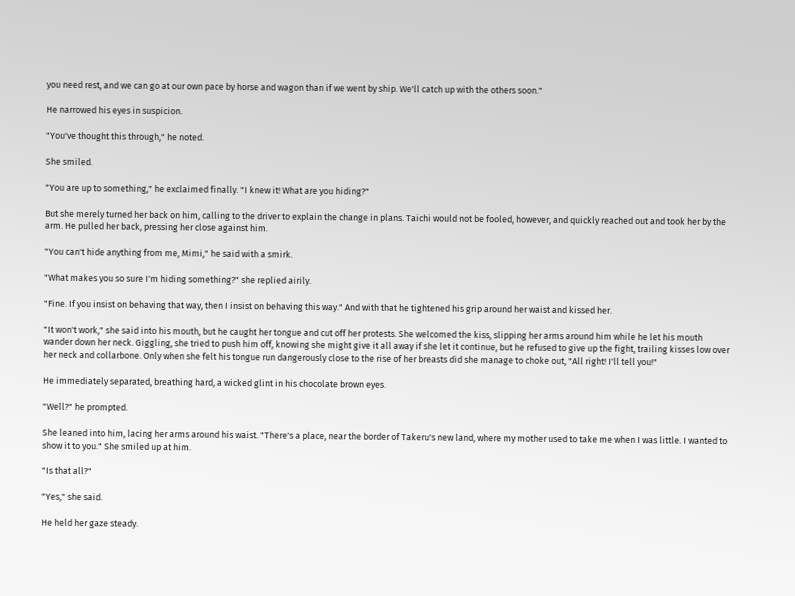you need rest, and we can go at our own pace by horse and wagon than if we went by ship. We'll catch up with the others soon."

He narrowed his eyes in suspicion.

"You've thought this through," he noted.

She smiled.

"You are up to something," he exclaimed finally. "I knew it! What are you hiding?"

But she merely turned her back on him, calling to the driver to explain the change in plans. Taichi would not be fooled, however, and quickly reached out and took her by the arm. He pulled her back, pressing her close against him.

"You can't hide anything from me, Mimi," he said with a smirk.

"What makes you so sure I'm hiding something?" she replied airily.

"Fine. If you insist on behaving that way, then I insist on behaving this way." And with that he tightened his grip around her waist and kissed her.

"It won't work," she said into his mouth, but he caught her tongue and cut off her protests. She welcomed the kiss, slipping her arms around him while he let his mouth wander down her neck. Giggling, she tried to push him off, knowing she might give it all away if she let it continue, but he refused to give up the fight, trailing kisses low over her neck and collarbone. Only when she felt his tongue run dangerously close to the rise of her breasts did she manage to choke out, "All right! I'll tell you!"

He immediately separated, breathing hard, a wicked glint in his chocolate brown eyes.

"Well?" he prompted.

She leaned into him, lacing her arms around his waist. "There's a place, near the border of Takeru's new land, where my mother used to take me when I was little. I wanted to show it to you." She smiled up at him.

"Is that all?"

"Yes," she said.

He held her gaze steady.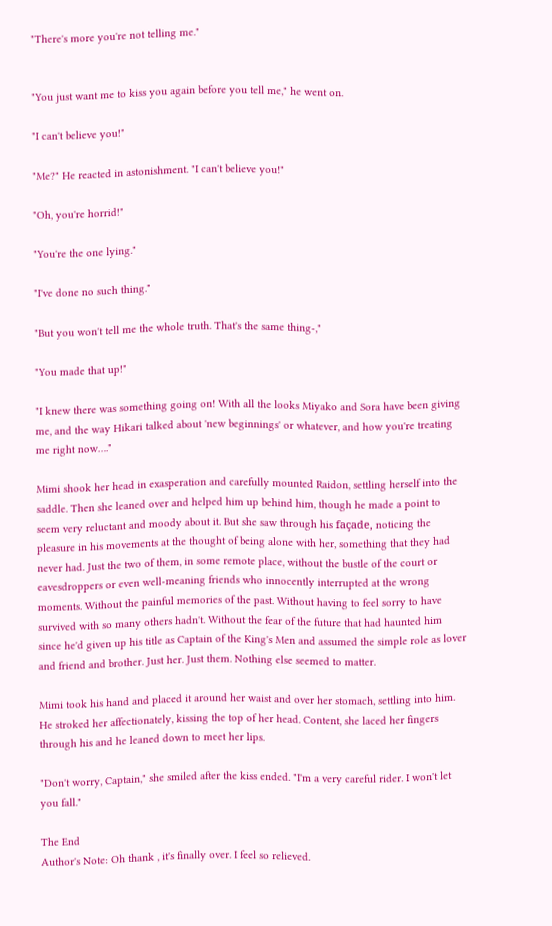"There's more you're not telling me."


"You just want me to kiss you again before you tell me," he went on.

"I can't believe you!"

"Me?" He reacted in astonishment. "I can't believe you!"

"Oh, you're horrid!"

"You're the one lying."

"I've done no such thing."

"But you won't tell me the whole truth. That's the same thing-,"

"You made that up!"

"I knew there was something going on! With all the looks Miyako and Sora have been giving me, and the way Hikari talked about 'new beginnings' or whatever, and how you're treating me right now…."

Mimi shook her head in exasperation and carefully mounted Raidon, settling herself into the saddle. Then she leaned over and helped him up behind him, though he made a point to seem very reluctant and moody about it. But she saw through his façade, noticing the pleasure in his movements at the thought of being alone with her, something that they had never had. Just the two of them, in some remote place, without the bustle of the court or eavesdroppers or even well-meaning friends who innocently interrupted at the wrong moments. Without the painful memories of the past. Without having to feel sorry to have survived with so many others hadn't. Without the fear of the future that had haunted him since he'd given up his title as Captain of the King's Men and assumed the simple role as lover and friend and brother. Just her. Just them. Nothing else seemed to matter.

Mimi took his hand and placed it around her waist and over her stomach, settling into him. He stroked her affectionately, kissing the top of her head. Content, she laced her fingers through his and he leaned down to meet her lips.

"Don't worry, Captain," she smiled after the kiss ended. "I'm a very careful rider. I won't let you fall."

The End
Author's Note: Oh thank , it's finally over. I feel so relieved.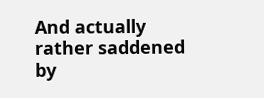And actually rather saddened by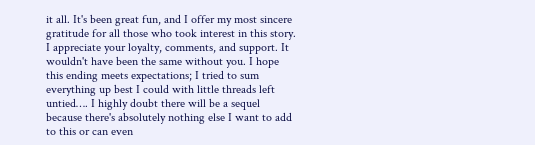it all. It's been great fun, and I offer my most sincere gratitude for all those who took interest in this story. I appreciate your loyalty, comments, and support. It wouldn't have been the same without you. I hope this ending meets expectations; I tried to sum everything up best I could with little threads left untied…. I highly doubt there will be a sequel because there's absolutely nothing else I want to add to this or can even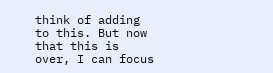think of adding to this. But now that this is over, I can focus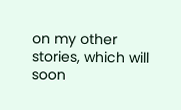on my other stories, which will soon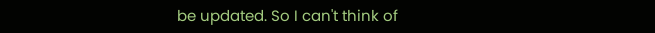be updated. So I can't think of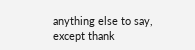anything else to say, except thank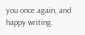you once again, and happy writing.